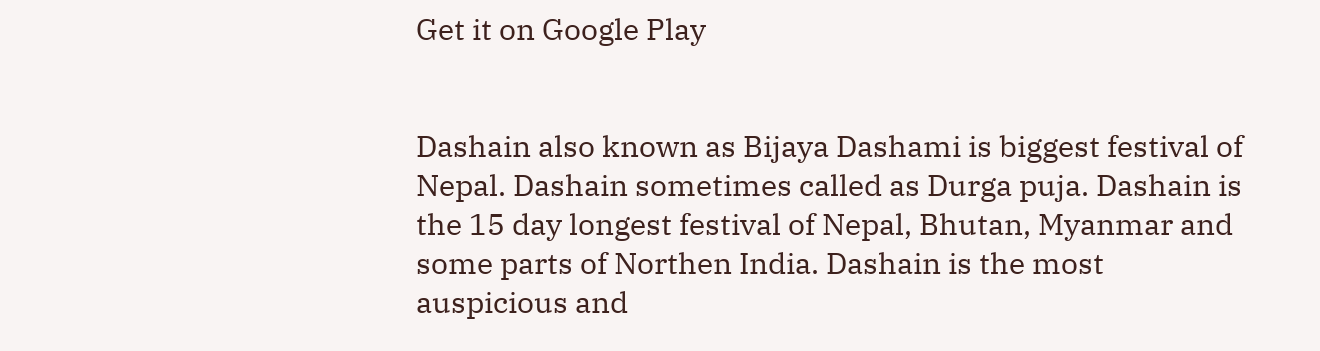Get it on Google Play


Dashain also known as Bijaya Dashami is biggest festival of Nepal. Dashain sometimes called as Durga puja. Dashain is the 15 day longest festival of Nepal, Bhutan, Myanmar and some parts of Northen India. Dashain is the most auspicious and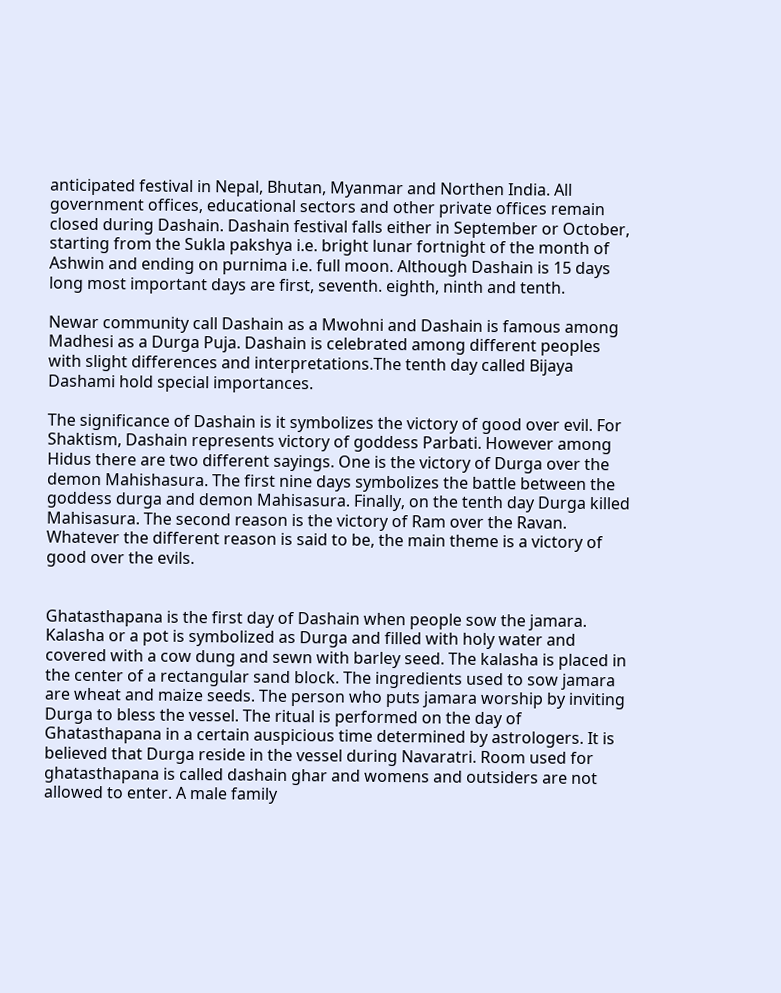anticipated festival in Nepal, Bhutan, Myanmar and Northen India. All government offices, educational sectors and other private offices remain closed during Dashain. Dashain festival falls either in September or October, starting from the Sukla pakshya i.e. bright lunar fortnight of the month of Ashwin and ending on purnima i.e. full moon. Although Dashain is 15 days long most important days are first, seventh. eighth, ninth and tenth.

Newar community call Dashain as a Mwohni and Dashain is famous among Madhesi as a Durga Puja. Dashain is celebrated among different peoples with slight differences and interpretations.The tenth day called Bijaya Dashami hold special importances.

The significance of Dashain is it symbolizes the victory of good over evil. For Shaktism, Dashain represents victory of goddess Parbati. However among Hidus there are two different sayings. One is the victory of Durga over the demon Mahishasura. The first nine days symbolizes the battle between the goddess durga and demon Mahisasura. Finally, on the tenth day Durga killed Mahisasura. The second reason is the victory of Ram over the Ravan. Whatever the different reason is said to be, the main theme is a victory of good over the evils.


Ghatasthapana is the first day of Dashain when people sow the jamara. Kalasha or a pot is symbolized as Durga and filled with holy water and covered with a cow dung and sewn with barley seed. The kalasha is placed in the center of a rectangular sand block. The ingredients used to sow jamara are wheat and maize seeds. The person who puts jamara worship by inviting Durga to bless the vessel. The ritual is performed on the day of Ghatasthapana in a certain auspicious time determined by astrologers. It is believed that Durga reside in the vessel during Navaratri. Room used for ghatasthapana is called dashain ghar and womens and outsiders are not allowed to enter. A male family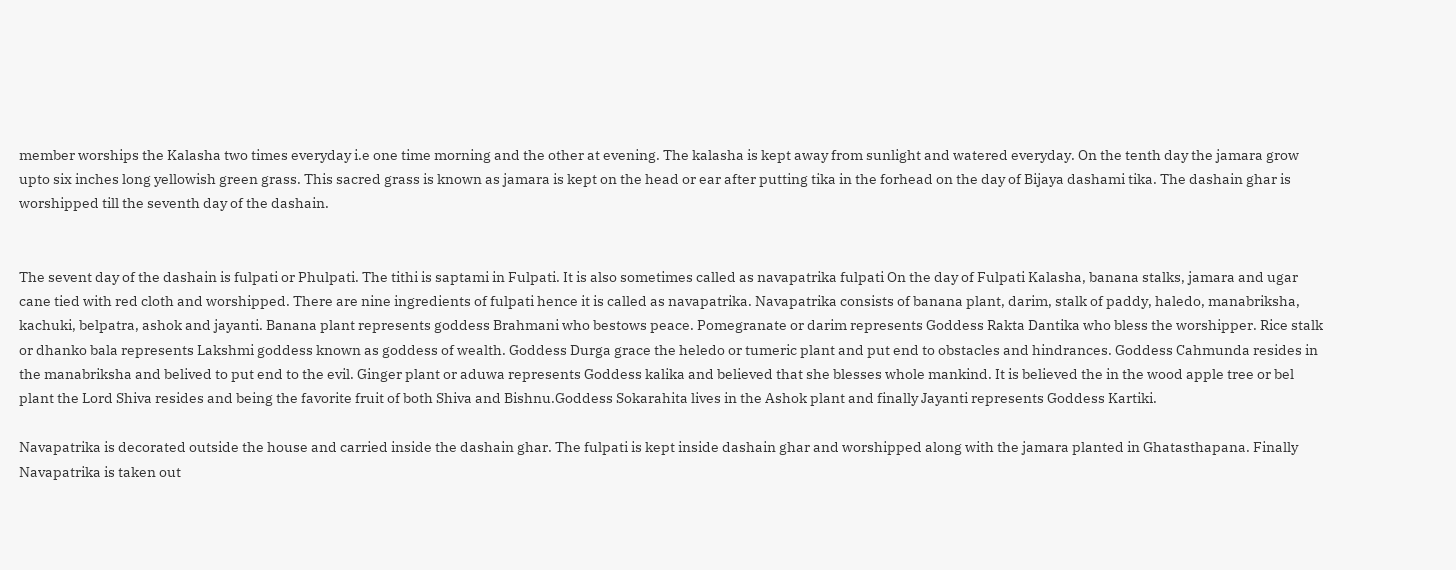member worships the Kalasha two times everyday i.e one time morning and the other at evening. The kalasha is kept away from sunlight and watered everyday. On the tenth day the jamara grow upto six inches long yellowish green grass. This sacred grass is known as jamara is kept on the head or ear after putting tika in the forhead on the day of Bijaya dashami tika. The dashain ghar is worshipped till the seventh day of the dashain.


The sevent day of the dashain is fulpati or Phulpati. The tithi is saptami in Fulpati. It is also sometimes called as navapatrika fulpati On the day of Fulpati Kalasha, banana stalks, jamara and ugar cane tied with red cloth and worshipped. There are nine ingredients of fulpati hence it is called as navapatrika. Navapatrika consists of banana plant, darim, stalk of paddy, haledo, manabriksha, kachuki, belpatra, ashok and jayanti. Banana plant represents goddess Brahmani who bestows peace. Pomegranate or darim represents Goddess Rakta Dantika who bless the worshipper. Rice stalk or dhanko bala represents Lakshmi goddess known as goddess of wealth. Goddess Durga grace the heledo or tumeric plant and put end to obstacles and hindrances. Goddess Cahmunda resides in the manabriksha and belived to put end to the evil. Ginger plant or aduwa represents Goddess kalika and believed that she blesses whole mankind. It is believed the in the wood apple tree or bel plant the Lord Shiva resides and being the favorite fruit of both Shiva and Bishnu.Goddess Sokarahita lives in the Ashok plant and finally Jayanti represents Goddess Kartiki.

Navapatrika is decorated outside the house and carried inside the dashain ghar. The fulpati is kept inside dashain ghar and worshipped along with the jamara planted in Ghatasthapana. Finally Navapatrika is taken out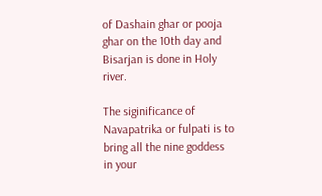of Dashain ghar or pooja ghar on the 10th day and Bisarjan is done in Holy river.

The siginificance of Navapatrika or fulpati is to bring all the nine goddess in your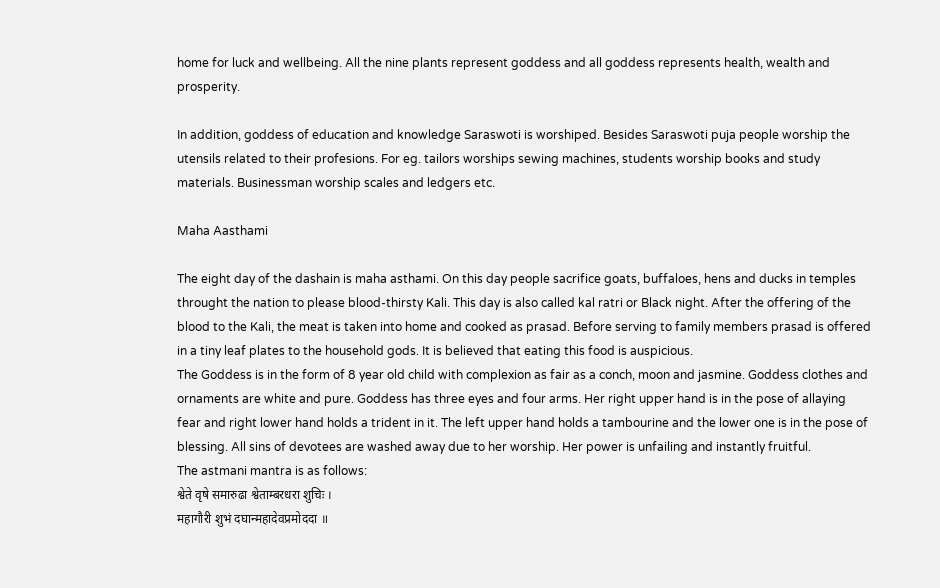home for luck and wellbeing. All the nine plants represent goddess and all goddess represents health, wealth and prosperity.

In addition, goddess of education and knowledge Saraswoti is worshiped. Besides Saraswoti puja people worship the utensils related to their profesions. For eg. tailors worships sewing machines, students worship books and study materials. Businessman worship scales and ledgers etc.

Maha Aasthami

The eight day of the dashain is maha asthami. On this day people sacrifice goats, buffaloes, hens and ducks in temples throught the nation to please blood-thirsty Kali. This day is also called kal ratri or Black night. After the offering of the blood to the Kali, the meat is taken into home and cooked as prasad. Before serving to family members prasad is offered in a tiny leaf plates to the household gods. It is believed that eating this food is auspicious.
The Goddess is in the form of 8 year old child with complexion as fair as a conch, moon and jasmine. Goddess clothes and ornaments are white and pure. Goddess has three eyes and four arms. Her right upper hand is in the pose of allaying fear and right lower hand holds a trident in it. The left upper hand holds a tambourine and the lower one is in the pose of blessing. All sins of devotees are washed away due to her worship. Her power is unfailing and instantly fruitful.
The astmani mantra is as follows:
श्वेते वृषे समारुढा श्वेताम्बरधरा शुचिः ।
महागौरी शुभं दघान्महादेवप्रमोददा ॥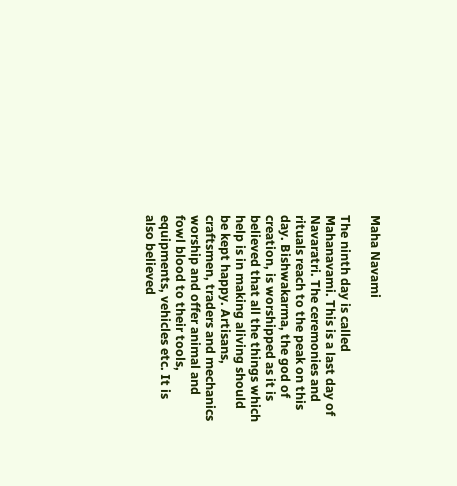Maha Navami

The ninth day is called Mahanavami. This is a last day of Navaratri. The ceremonies and rituals reach to the peak on this day. Bishwakarma, the god of creation, is worshipped as it is believed that all the things which help is in making aliving should be kept happy. Artisans, craftsmen, traders and mechanics worship and offer animal and fowl blood to their tools, equipments, vehicles etc. It is also believed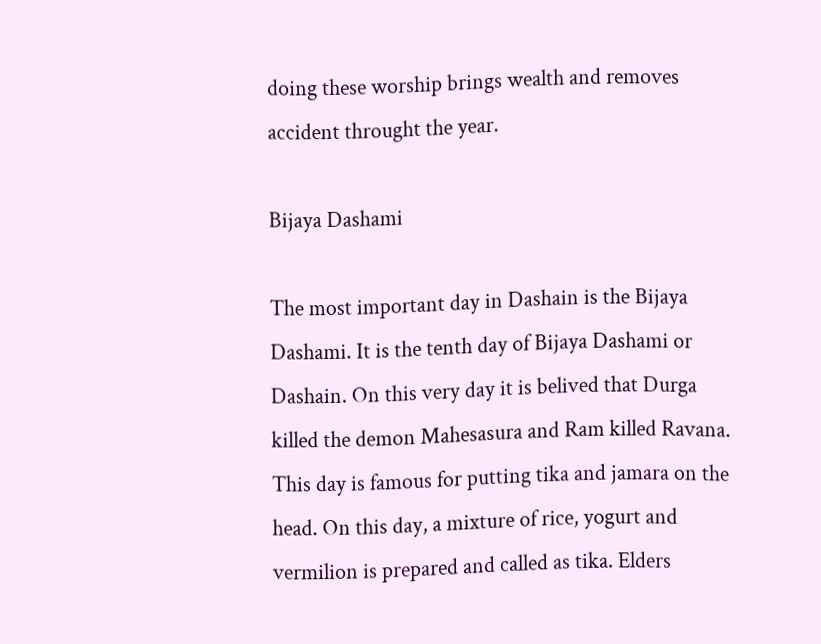doing these worship brings wealth and removes accident throught the year.

Bijaya Dashami

The most important day in Dashain is the Bijaya Dashami. It is the tenth day of Bijaya Dashami or Dashain. On this very day it is belived that Durga killed the demon Mahesasura and Ram killed Ravana. This day is famous for putting tika and jamara on the head. On this day, a mixture of rice, yogurt and vermilion is prepared and called as tika. Elders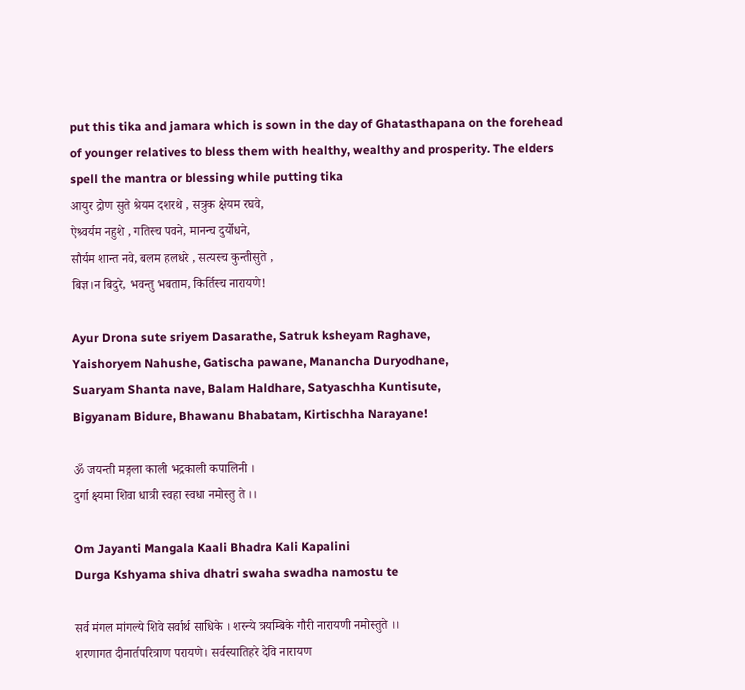put this tika and jamara which is sown in the day of Ghatasthapana on the forehead of younger relatives to bless them with healthy, wealthy and prosperity. The elders spell the mantra or blessing while putting tika
आयुर द्रोण सुते श्रेयम दशरथे , सत्रुक क्षेयम रघवे,
ऐश्र्वर्यम नहुशे , गतिस्च पवने, मानन्च दुर्योधने,
सौर्यम शान्त नवे, बलम हलधरे , सत्यस्च कुन्तीसुते ,
बिज्ञ।न बिदुरे, भवन्तु भबताम, किर्तिस्च नारायणे!

Ayur Drona sute sriyem Dasarathe, Satruk ksheyam Raghave,
Yaishoryem Nahushe, Gatischa pawane, Manancha Duryodhane,
Suaryam Shanta nave, Balam Haldhare, Satyaschha Kuntisute,
Bigyanam Bidure, Bhawanu Bhabatam, Kirtischha Narayane!

ॐ जयन्ती मङ्गला काली भद्रकाली कपालिनी ।
दुर्गा क्ष्यमा शिवा धात्री स्वहा स्वधा नमोस्तु ते ।।

Om Jayanti Mangala Kaali Bhadra Kali Kapalini
Durga Kshyama shiva dhatri swaha swadha namostu te

सर्व मंगल मांगल्ये शिवे सर्वार्थ साधिके । शरन्ये त्रयम्बिके गौरी नारायणी नमोस्तुते ।।
शरणागत दीनार्तपरित्राण परायणे। सर्वस्यातिहरे देवि नारायण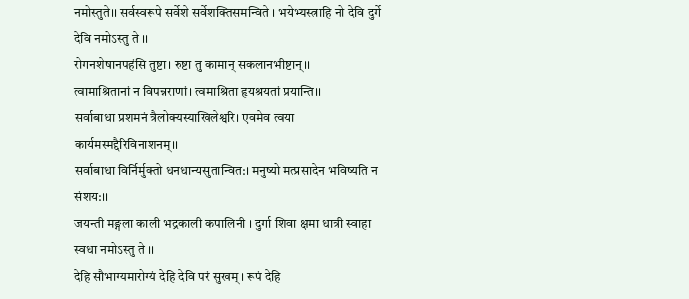नमोस्तुते।। सर्वस्वरूपे सर्वेशे सर्वेशक्तिसमन्विते । भयेभ्यस्त्राहि नो देवि दुर्गे देवि नमोऽस्तु ते ।।
रोगनशेषानपहंसि तुष्टा। रुष्टा तु कामान् सकलानभीष्टान्।।
त्वामाश्रितानां न विपन्नराणां। त्वमाश्रिता हृयश्रयतां प्रयान्ति।।
सर्वाबाधा प्रशमनं त्रैलोक्यस्याखिलेश्वरि। एवमेव त्वया कार्यमस्मद्दैरिविनाशनम्।।
सर्वाबाधा विर्निर्मुक्तो धनधान्यसुतान्वित:। मनुष्यो मत्प्रसादेन भविष्यति न संशय:।।
जयन्ती मङ्गला काली भद्रकाली कपालिनी । दुर्गा शिवा क्षमा धात्री स्वाहा स्वधा नमोऽस्तु ते ।।
देहि सौभाग्यमारोग्यं देहि देवि परं सुखम् । रूपं देहि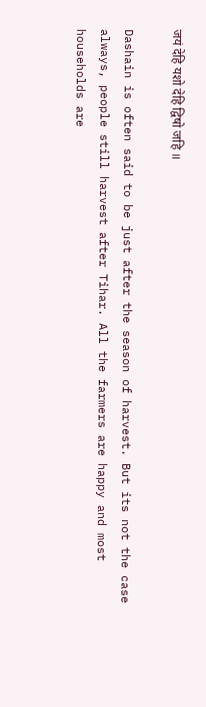जयं देहि यशो देहि द्विषो जहि ॥

Dashain is often said to be just after the season of harvest. But its not the case always, people still harvest after Tihar. All the farmers are happy and most households are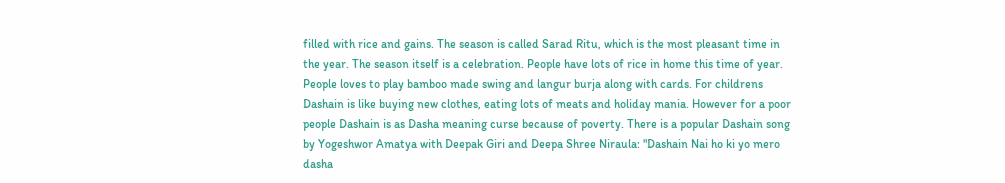filled with rice and gains. The season is called Sarad Ritu, which is the most pleasant time in the year. The season itself is a celebration. People have lots of rice in home this time of year.
People loves to play bamboo made swing and langur burja along with cards. For childrens Dashain is like buying new clothes, eating lots of meats and holiday mania. However for a poor people Dashain is as Dasha meaning curse because of poverty. There is a popular Dashain song by Yogeshwor Amatya with Deepak Giri and Deepa Shree Niraula: "Dashain Nai ho ki yo mero dasha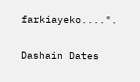farkiayeko....".

Dashain Dates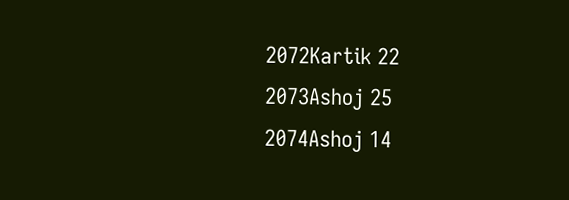2072Kartik 22
2073Ashoj 25
2074Ashoj 14